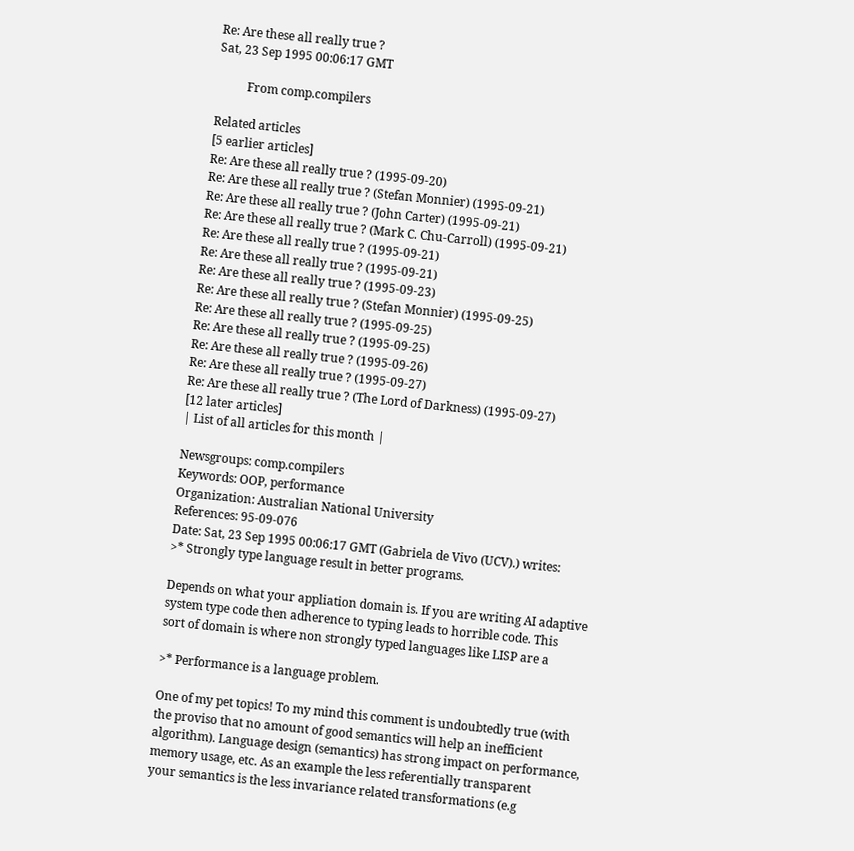Re: Are these all really true ?
Sat, 23 Sep 1995 00:06:17 GMT

          From comp.compilers

Related articles
[5 earlier articles]
Re: Are these all really true ? (1995-09-20)
Re: Are these all really true ? (Stefan Monnier) (1995-09-21)
Re: Are these all really true ? (John Carter) (1995-09-21)
Re: Are these all really true ? (Mark C. Chu-Carroll) (1995-09-21)
Re: Are these all really true ? (1995-09-21)
Re: Are these all really true ? (1995-09-21)
Re: Are these all really true ? (1995-09-23)
Re: Are these all really true ? (Stefan Monnier) (1995-09-25)
Re: Are these all really true ? (1995-09-25)
Re: Are these all really true ? (1995-09-25)
Re: Are these all really true ? (1995-09-26)
Re: Are these all really true ? (1995-09-27)
Re: Are these all really true ? (The Lord of Darkness) (1995-09-27)
[12 later articles]
| List of all articles for this month |

Newsgroups: comp.compilers
Keywords: OOP, performance
Organization: Australian National University
References: 95-09-076
Date: Sat, 23 Sep 1995 00:06:17 GMT (Gabriela de Vivo (UCV).) writes:
>* Strongly type language result in better programs.

Depends on what your appliation domain is. If you are writing AI adaptive
system type code then adherence to typing leads to horrible code. This
sort of domain is where non strongly typed languages like LISP are a

>* Performance is a language problem.

One of my pet topics! To my mind this comment is undoubtedly true (with
the proviso that no amount of good semantics will help an inefficient
algorithm). Language design (semantics) has strong impact on performance,
memory usage, etc. As an example the less referentially transparent
your semantics is the less invariance related transformations (e.g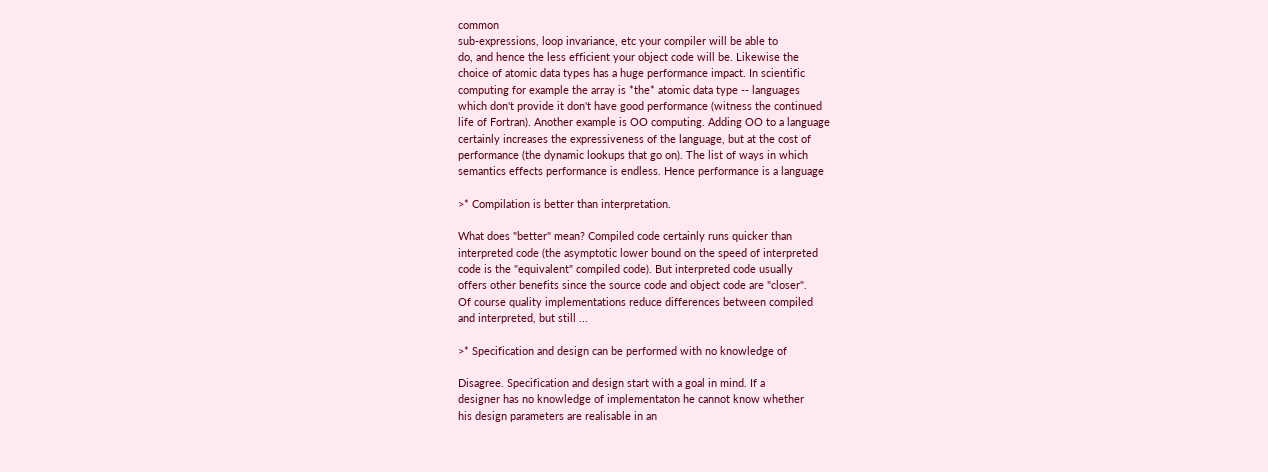common
sub-expressions, loop invariance, etc your compiler will be able to
do, and hence the less efficient your object code will be. Likewise the
choice of atomic data types has a huge performance impact. In scientific
computing for example the array is *the* atomic data type -- languages
which don't provide it don't have good performance (witness the continued
life of Fortran). Another example is OO computing. Adding OO to a language
certainly increases the expressiveness of the language, but at the cost of
performance (the dynamic lookups that go on). The list of ways in which
semantics effects performance is endless. Hence performance is a language

>* Compilation is better than interpretation.

What does "better" mean? Compiled code certainly runs quicker than
interpreted code (the asymptotic lower bound on the speed of interpreted
code is the "equivalent" compiled code). But interpreted code usually
offers other benefits since the source code and object code are "closer".
Of course quality implementations reduce differences between compiled
and interpreted, but still ...

>* Specification and design can be performed with no knowledge of

Disagree. Specification and design start with a goal in mind. If a
designer has no knowledge of implementaton he cannot know whether
his design parameters are realisable in an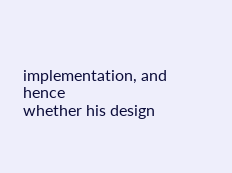implementation, and hence
whether his design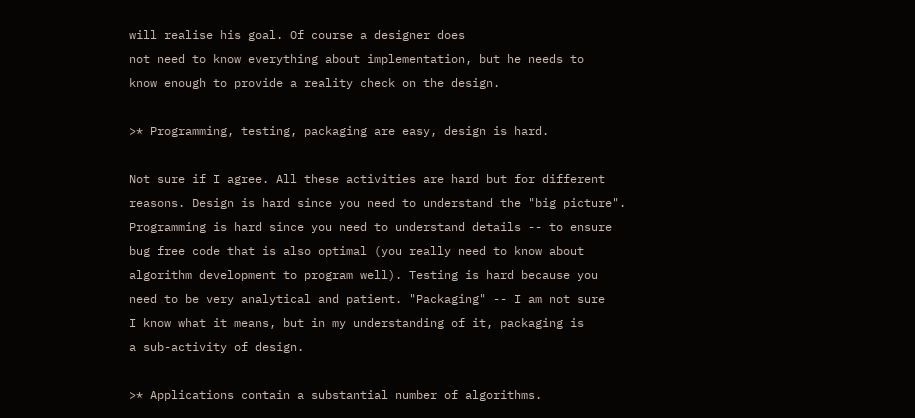will realise his goal. Of course a designer does
not need to know everything about implementation, but he needs to
know enough to provide a reality check on the design.

>* Programming, testing, packaging are easy, design is hard.

Not sure if I agree. All these activities are hard but for different
reasons. Design is hard since you need to understand the "big picture".
Programming is hard since you need to understand details -- to ensure
bug free code that is also optimal (you really need to know about
algorithm development to program well). Testing is hard because you
need to be very analytical and patient. "Packaging" -- I am not sure
I know what it means, but in my understanding of it, packaging is
a sub-activity of design.

>* Applications contain a substantial number of algorithms.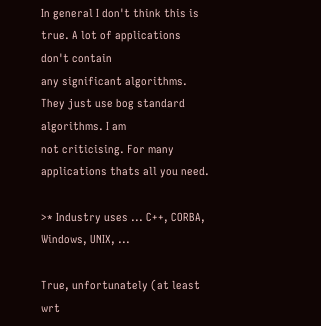In general I don't think this is true. A lot of applications don't contain
any significant algorithms. They just use bog standard algorithms. I am
not criticising. For many applications thats all you need.

>* Industry uses ... C++, CORBA, Windows, UNIX, ...

True, unfortunately (at least wrt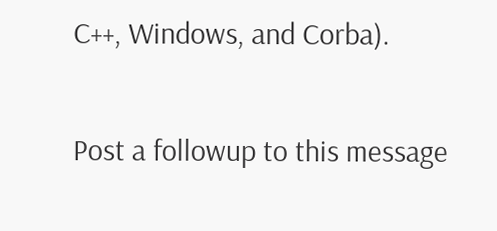C++, Windows, and Corba).


Post a followup to this message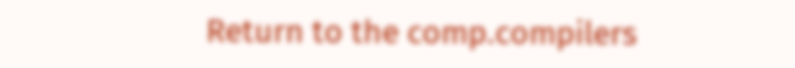Return to the comp.compilers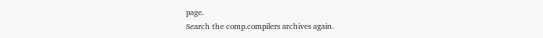page.
Search the comp.compilers archives again.